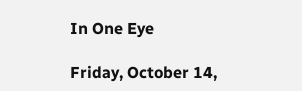In One Eye

Friday, October 14,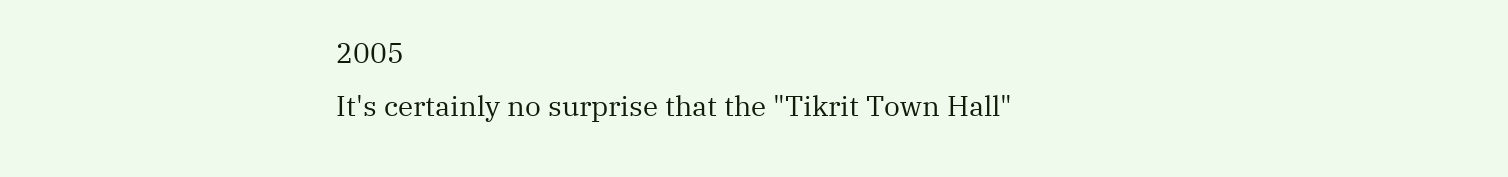2005
It's certainly no surprise that the "Tikrit Town Hall"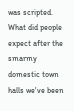was scripted. What did people expect after the smarmy domestic town halls we've been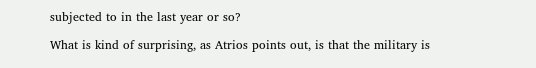subjected to in the last year or so?

What is kind of surprising, as Atrios points out, is that the military is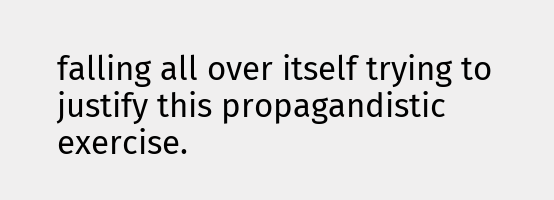falling all over itself trying to justify this propagandistic exercise.